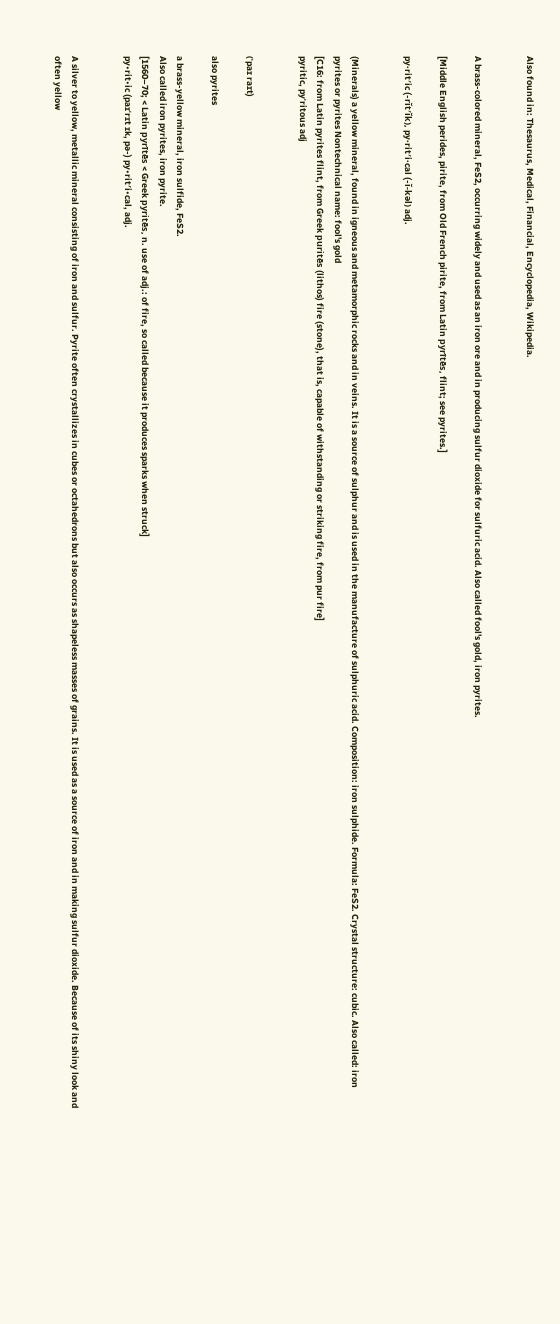Also found in: Thesaurus, Medical, Financial, Encyclopedia, Wikipedia.


A brass-colored mineral, FeS2, occurring widely and used as an iron ore and in producing sulfur dioxide for sulfuric acid. Also called fool's gold, iron pyrites.

[Middle English perides, pirite, from Old French pirite, from Latin pyrītēs, flint; see pyrites.]

py·rit′ic (-rĭt′ĭk), py·rit′i·cal (-ĭ-kəl) adj.


(Minerals) a yellow mineral, found in igneous and metamorphic rocks and in veins. It is a source of sulphur and is used in the manufacture of sulphuric acid. Composition: iron sulphide. Formula: FeS2. Crystal structure: cubic. Also called: iron pyrites or pyrites Nontechnical name: fool's gold
[C16: from Latin pyrites flint, from Greek puritēs (lithos) fire (stone), that is, capable of withstanding or striking fire, from pur fire]
pyritic, pyˈritous adj


(ˈpaɪ raɪt)

also pyrites

a brass-yellow mineral, iron sulfide, FeS2.
Also called iron pyrites, iron pyrite.
[1560–70; < Latin pyrītēs < Greek pyritēs, n. use of adj.: of fire, so called because it produces sparks when struck]
py•rit•ic (paɪˈrɪt ɪk, pə-) py•rit′i•cal, adj.


A silver to yellow, metallic mineral consisting of iron and sulfur. Pyrite often crystallizes in cubes or octahedrons but also occurs as shapeless masses of grains. It is used as a source of iron and in making sulfur dioxide. Because of its shiny look and often yellow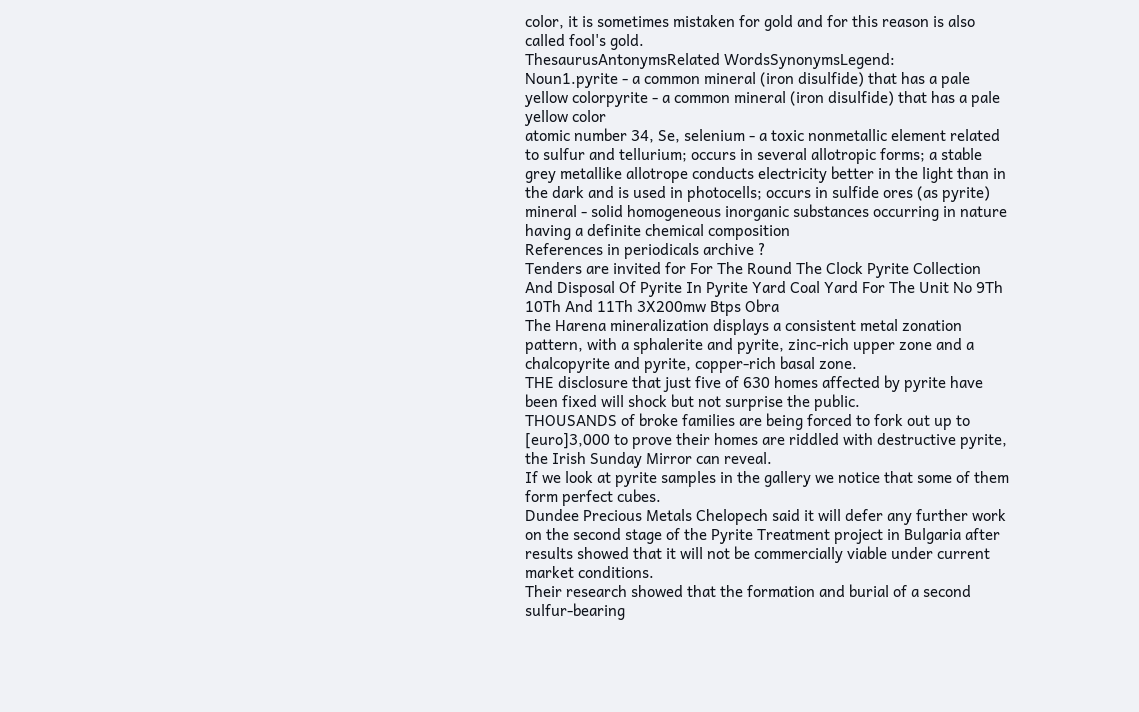color, it is sometimes mistaken for gold and for this reason is also called fool's gold.
ThesaurusAntonymsRelated WordsSynonymsLegend:
Noun1.pyrite - a common mineral (iron disulfide) that has a pale yellow colorpyrite - a common mineral (iron disulfide) that has a pale yellow color
atomic number 34, Se, selenium - a toxic nonmetallic element related to sulfur and tellurium; occurs in several allotropic forms; a stable grey metallike allotrope conducts electricity better in the light than in the dark and is used in photocells; occurs in sulfide ores (as pyrite)
mineral - solid homogeneous inorganic substances occurring in nature having a definite chemical composition
References in periodicals archive ?
Tenders are invited for For The Round The Clock Pyrite Collection And Disposal Of Pyrite In Pyrite Yard Coal Yard For The Unit No 9Th 10Th And 11Th 3X200mw Btps Obra
The Harena mineralization displays a consistent metal zonation pattern, with a sphalerite and pyrite, zinc-rich upper zone and a chalcopyrite and pyrite, copper-rich basal zone.
THE disclosure that just five of 630 homes affected by pyrite have been fixed will shock but not surprise the public.
THOUSANDS of broke families are being forced to fork out up to [euro]3,000 to prove their homes are riddled with destructive pyrite, the Irish Sunday Mirror can reveal.
If we look at pyrite samples in the gallery we notice that some of them form perfect cubes.
Dundee Precious Metals Chelopech said it will defer any further work on the second stage of the Pyrite Treatment project in Bulgaria after results showed that it will not be commercially viable under current market conditions.
Their research showed that the formation and burial of a second sulfur-bearing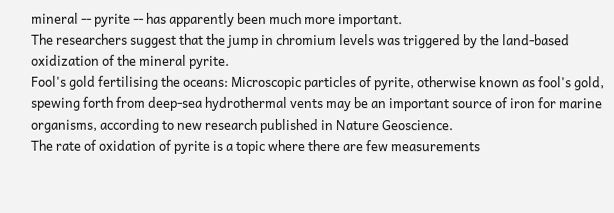mineral -- pyrite -- has apparently been much more important.
The researchers suggest that the jump in chromium levels was triggered by the land-based oxidization of the mineral pyrite.
Fool's gold fertilising the oceans: Microscopic particles of pyrite, otherwise known as fool's gold, spewing forth from deep-sea hydrothermal vents may be an important source of iron for marine organisms, according to new research published in Nature Geoscience.
The rate of oxidation of pyrite is a topic where there are few measurements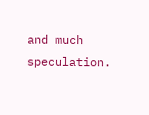and much speculation.